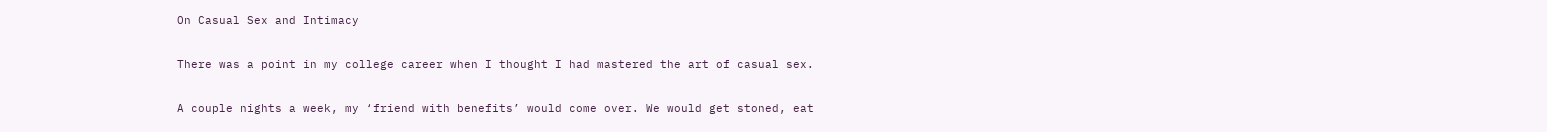On Casual Sex and Intimacy

There was a point in my college career when I thought I had mastered the art of casual sex.

A couple nights a week, my ‘friend with benefits’ would come over. We would get stoned, eat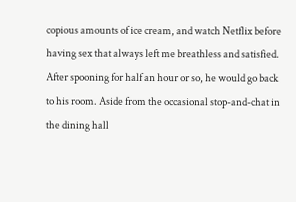copious amounts of ice cream, and watch Netflix before having sex that always left me breathless and satisfied. After spooning for half an hour or so, he would go back to his room. Aside from the occasional stop-and-chat in the dining hall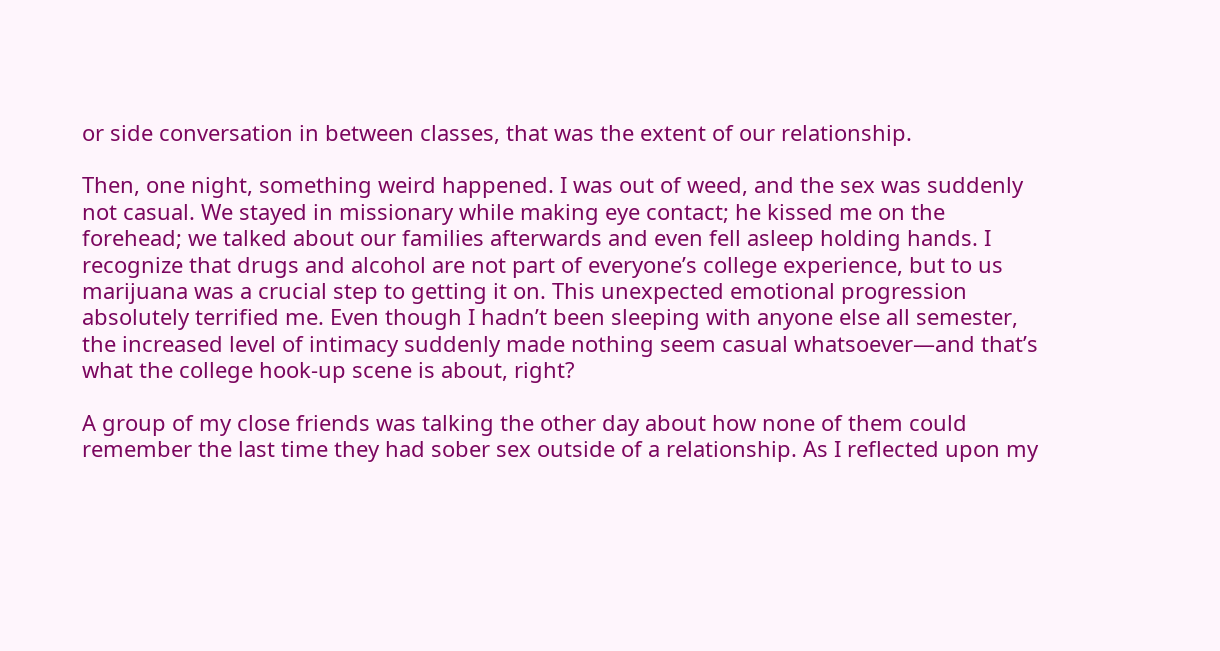or side conversation in between classes, that was the extent of our relationship.

Then, one night, something weird happened. I was out of weed, and the sex was suddenly not casual. We stayed in missionary while making eye contact; he kissed me on the forehead; we talked about our families afterwards and even fell asleep holding hands. I recognize that drugs and alcohol are not part of everyone’s college experience, but to us marijuana was a crucial step to getting it on. This unexpected emotional progression absolutely terrified me. Even though I hadn’t been sleeping with anyone else all semester, the increased level of intimacy suddenly made nothing seem casual whatsoever—and that’s what the college hook-up scene is about, right?

A group of my close friends was talking the other day about how none of them could remember the last time they had sober sex outside of a relationship. As I reflected upon my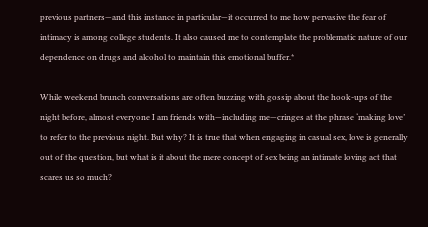previous partners—and this instance in particular—it occurred to me how pervasive the fear of intimacy is among college students. It also caused me to contemplate the problematic nature of our dependence on drugs and alcohol to maintain this emotional buffer.*

While weekend brunch conversations are often buzzing with gossip about the hook-ups of the night before, almost everyone I am friends with—including me—cringes at the phrase ‘making love’ to refer to the previous night. But why? It is true that when engaging in casual sex, love is generally out of the question, but what is it about the mere concept of sex being an intimate loving act that scares us so much?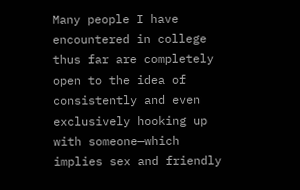Many people I have encountered in college thus far are completely open to the idea of consistently and even exclusively hooking up with someone—which implies sex and friendly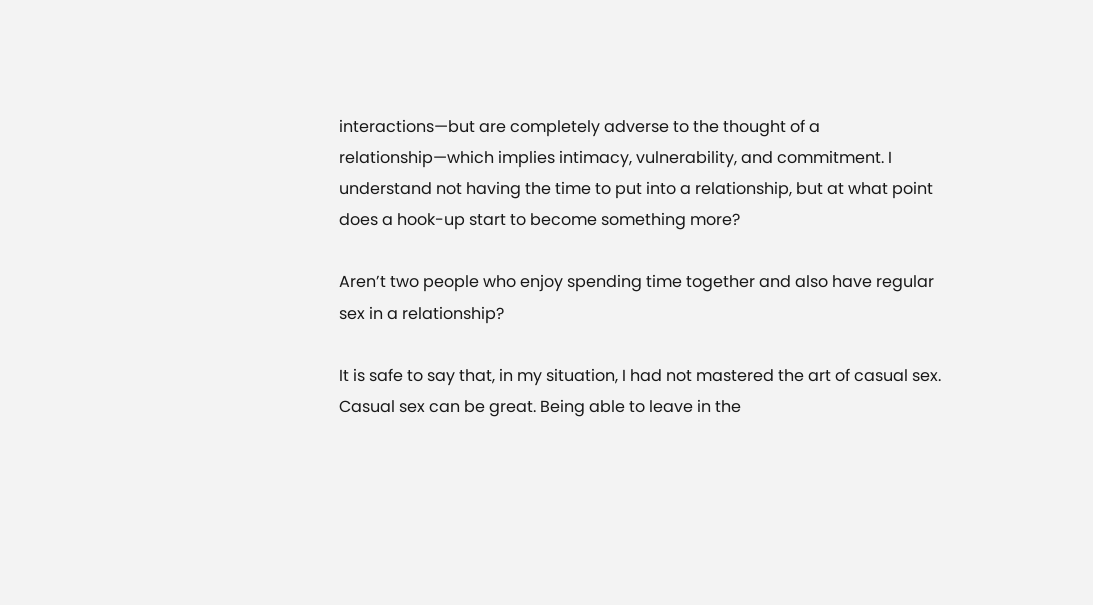interactions—but are completely adverse to the thought of a relationship—which implies intimacy, vulnerability, and commitment. I understand not having the time to put into a relationship, but at what point does a hook-up start to become something more?

Aren’t two people who enjoy spending time together and also have regular sex in a relationship?

It is safe to say that, in my situation, I had not mastered the art of casual sex. Casual sex can be great. Being able to leave in the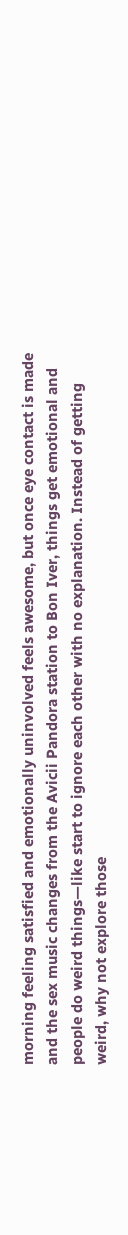morning feeling satisfied and emotionally uninvolved feels awesome, but once eye contact is made and the sex music changes from the Avicii Pandora station to Bon Iver, things get emotional and people do weird things—like start to ignore each other with no explanation. Instead of getting weird, why not explore those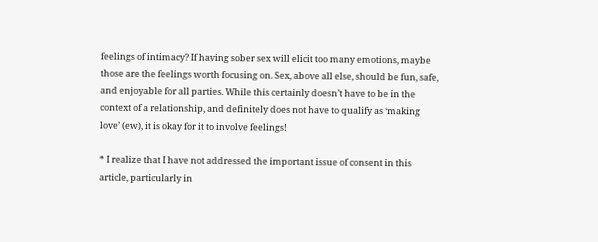feelings of intimacy? If having sober sex will elicit too many emotions, maybe those are the feelings worth focusing on. Sex, above all else, should be fun, safe, and enjoyable for all parties. While this certainly doesn’t have to be in the context of a relationship, and definitely does not have to qualify as ‘making love’ (ew), it is okay for it to involve feelings!

* I realize that I have not addressed the important issue of consent in this article, particularly in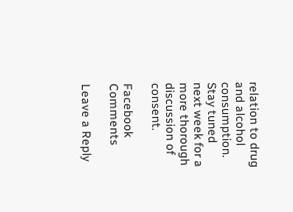relation to drug and alcohol consumption. Stay tuned next week for a more thorough discussion of consent.

Facebook Comments

Leave a Reply